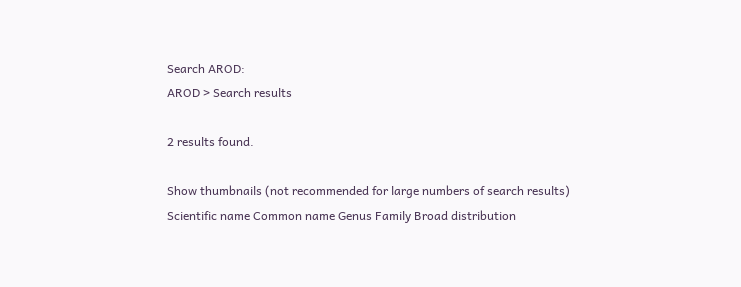Search AROD:
AROD > Search results

2 results found.

Show thumbnails (not recommended for large numbers of search results)
Scientific name Common name Genus Family Broad distribution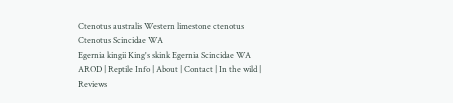Ctenotus australis Western limestone ctenotus Ctenotus Scincidae WA
Egernia kingii King's skink Egernia Scincidae WA
AROD | Reptile Info | About | Contact | In the wild | Reviews